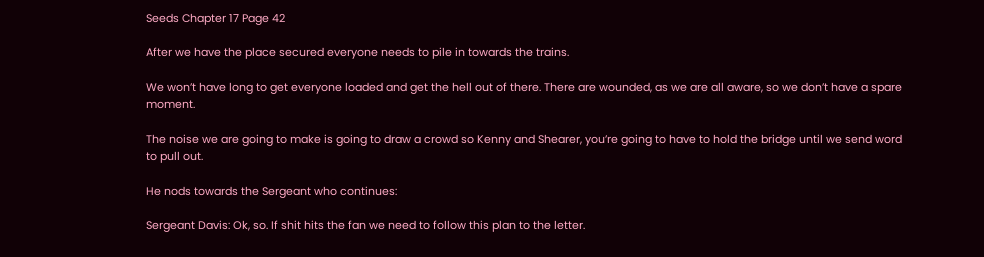Seeds Chapter 17 Page 42

After we have the place secured everyone needs to pile in towards the trains.

We won’t have long to get everyone loaded and get the hell out of there. There are wounded, as we are all aware, so we don’t have a spare moment.

The noise we are going to make is going to draw a crowd so Kenny and Shearer, you’re going to have to hold the bridge until we send word to pull out.

He nods towards the Sergeant who continues:

Sergeant Davis: Ok, so. If shit hits the fan we need to follow this plan to the letter.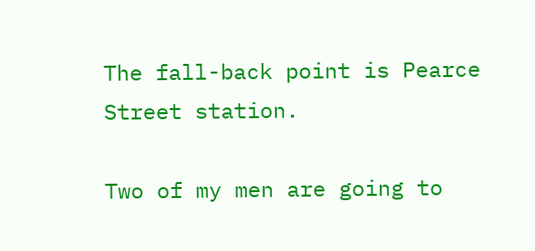The fall-back point is Pearce Street station.

Two of my men are going to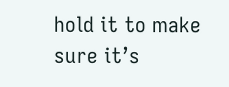hold it to make sure it’s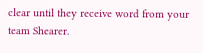clear until they receive word from your team Shearer.